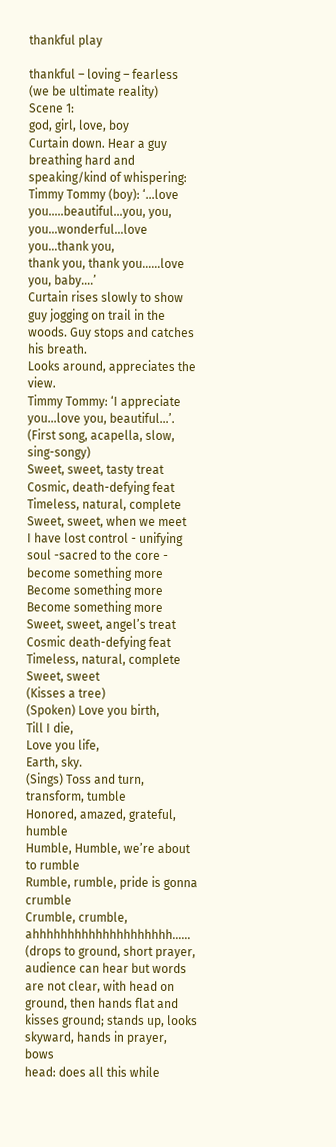thankful play

thankful – loving – fearless
(we be ultimate reality)
Scene 1:
god, girl, love, boy
Curtain down. Hear a guy breathing hard and speaking/kind of whispering:
Timmy Tommy (boy): ‘…love you…..beautiful…you, you, you…wonderful…love you…thank you,
thank you, thank you……love you, baby….’
Curtain rises slowly to show guy jogging on trail in the woods. Guy stops and catches his breath.
Looks around, appreciates the view.
Timmy Tommy: ‘I appreciate you…love you, beautiful…’.
(First song, acapella, slow, sing-songy)
Sweet, sweet, tasty treat
Cosmic, death-defying feat
Timeless, natural, complete
Sweet, sweet, when we meet
I have lost control - unifying soul -sacred to the core - become something more
Become something more
Become something more
Sweet, sweet, angel’s treat
Cosmic death-defying feat
Timeless, natural, complete
Sweet, sweet
(Kisses a tree)
(Spoken) Love you birth,
Till I die,
Love you life,
Earth, sky.
(Sings) Toss and turn, transform, tumble
Honored, amazed, grateful, humble
Humble, Humble, we’re about to rumble
Rumble, rumble, pride is gonna crumble
Crumble, crumble, ahhhhhhhhhhhhhhhhhhhh……
(drops to ground, short prayer, audience can hear but words are not clear, with head on
ground, then hands flat and kisses ground; stands up, looks skyward, hands in prayer, bows
head: does all this while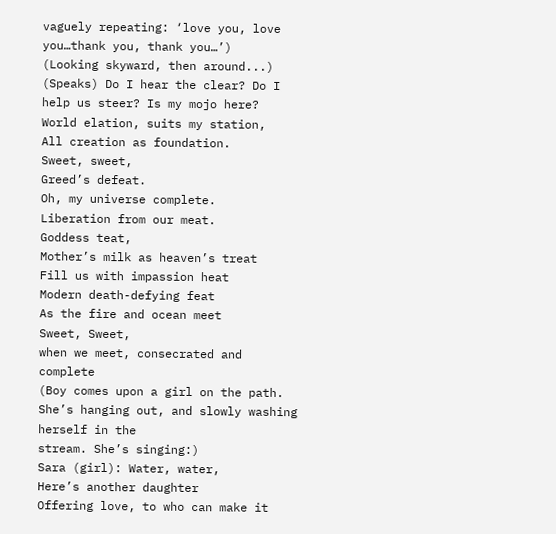vaguely repeating: ‘love you, love you…thank you, thank you…’)
(Looking skyward, then around...)
(Speaks) Do I hear the clear? Do I help us steer? Is my mojo here?
World elation, suits my station,
All creation as foundation.
Sweet, sweet,
Greed’s defeat.
Oh, my universe complete.
Liberation from our meat.
Goddess teat,
Mother’s milk as heaven’s treat
Fill us with impassion heat
Modern death-defying feat
As the fire and ocean meet
Sweet, Sweet,
when we meet, consecrated and complete
(Boy comes upon a girl on the path. She’s hanging out, and slowly washing herself in the
stream. She’s singing:)
Sara (girl): Water, water,
Here’s another daughter
Offering love, to who can make it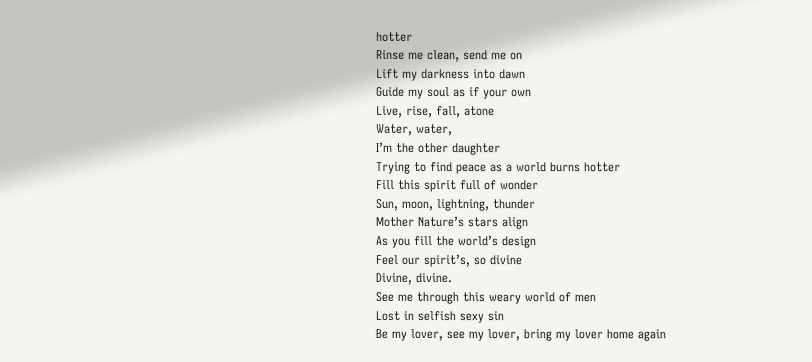hotter
Rinse me clean, send me on
Lift my darkness into dawn
Guide my soul as if your own
Live, rise, fall, atone
Water, water,
I’m the other daughter
Trying to find peace as a world burns hotter
Fill this spirit full of wonder
Sun, moon, lightning, thunder
Mother Nature’s stars align
As you fill the world’s design
Feel our spirit’s, so divine
Divine, divine.
See me through this weary world of men
Lost in selfish sexy sin
Be my lover, see my lover, bring my lover home again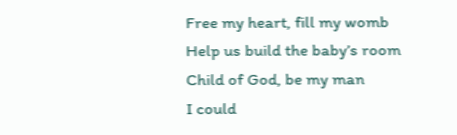Free my heart, fill my womb
Help us build the baby’s room
Child of God, be my man
I could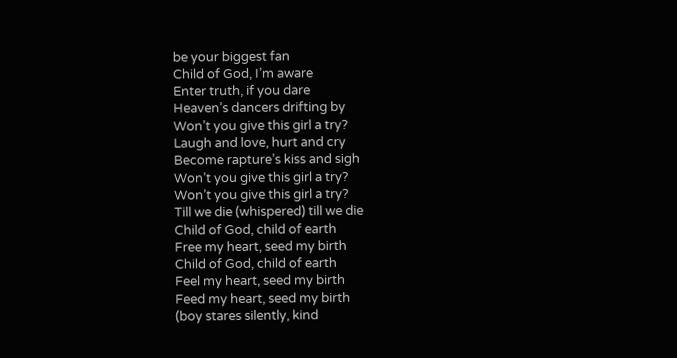be your biggest fan
Child of God, I’m aware
Enter truth, if you dare
Heaven’s dancers drifting by
Won’t you give this girl a try?
Laugh and love, hurt and cry
Become rapture’s kiss and sigh
Won’t you give this girl a try?
Won’t you give this girl a try?
Till we die (whispered) till we die
Child of God, child of earth
Free my heart, seed my birth
Child of God, child of earth
Feel my heart, seed my birth
Feed my heart, seed my birth
(boy stares silently, kind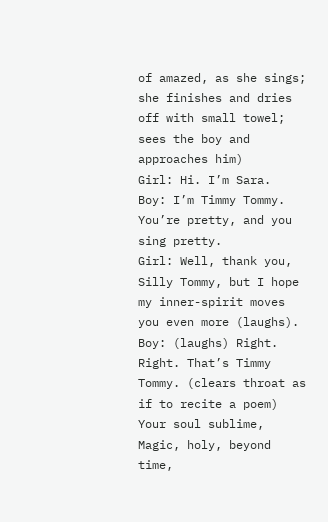of amazed, as she sings; she finishes and dries off with small towel;
sees the boy and approaches him)
Girl: Hi. I’m Sara.
Boy: I’m Timmy Tommy. You’re pretty, and you sing pretty.
Girl: Well, thank you, Silly Tommy, but I hope my inner-spirit moves you even more (laughs).
Boy: (laughs) Right. Right. That’s Timmy Tommy. (clears throat as if to recite a poem)
Your soul sublime,
Magic, holy, beyond time,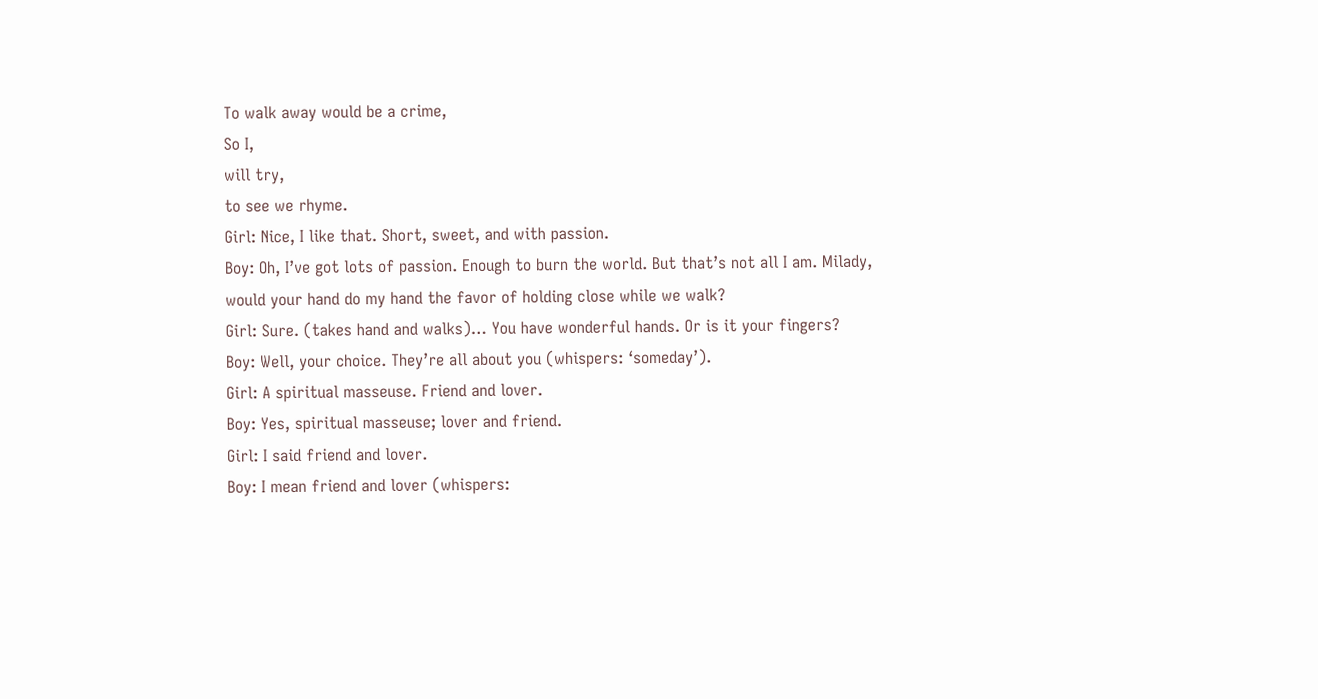To walk away would be a crime,
So I,
will try,
to see we rhyme.
Girl: Nice, I like that. Short, sweet, and with passion.
Boy: Oh, I’ve got lots of passion. Enough to burn the world. But that’s not all I am. Milady,
would your hand do my hand the favor of holding close while we walk?
Girl: Sure. (takes hand and walks)… You have wonderful hands. Or is it your fingers?
Boy: Well, your choice. They’re all about you (whispers: ‘someday’).
Girl: A spiritual masseuse. Friend and lover.
Boy: Yes, spiritual masseuse; lover and friend.
Girl: I said friend and lover.
Boy: I mean friend and lover (whispers: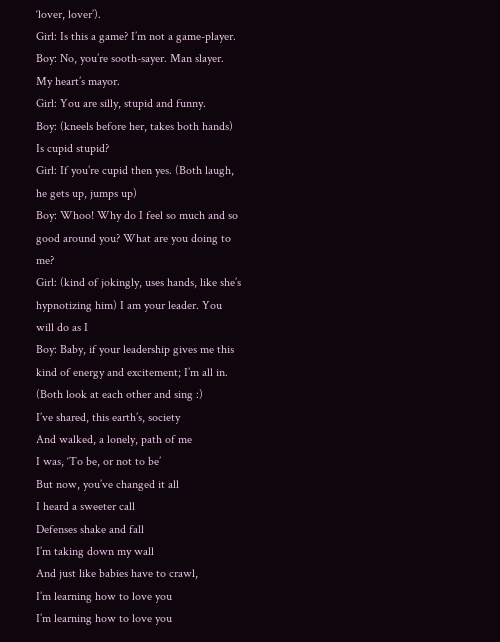‘lover, lover’).
Girl: Is this a game? I’m not a game-player.
Boy: No, you’re sooth-sayer. Man slayer. My heart’s mayor.
Girl: You are silly, stupid and funny.
Boy: (kneels before her, takes both hands) Is cupid stupid?
Girl: If you’re cupid then yes. (Both laugh, he gets up, jumps up)
Boy: Whoo! Why do I feel so much and so good around you? What are you doing to me?
Girl: (kind of jokingly, uses hands, like she’s hypnotizing him) I am your leader. You will do as I
Boy: Baby, if your leadership gives me this kind of energy and excitement; I’m all in.
(Both look at each other and sing :)
I’ve shared, this earth’s, society
And walked, a lonely, path of me
I was, ‘To be, or not to be’
But now, you’ve changed it all
I heard a sweeter call
Defenses shake and fall
I’m taking down my wall
And just like babies have to crawl,
I’m learning how to love you
I’m learning how to love you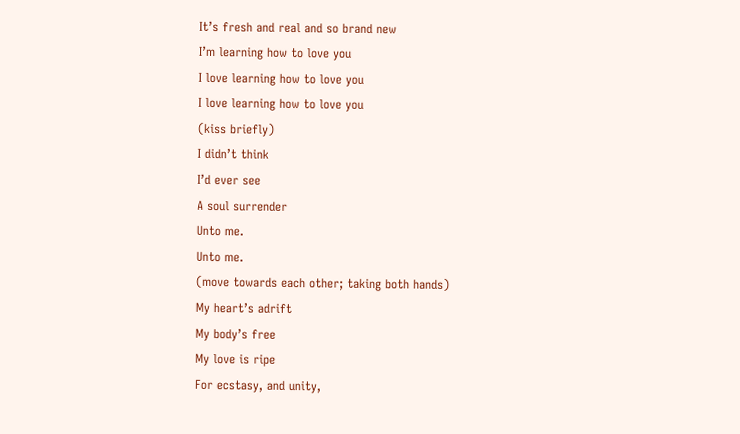It’s fresh and real and so brand new
I’m learning how to love you
I love learning how to love you
I love learning how to love you
(kiss briefly)
I didn’t think
I’d ever see
A soul surrender
Unto me.
Unto me.
(move towards each other; taking both hands)
My heart’s adrift
My body’s free
My love is ripe
For ecstasy, and unity,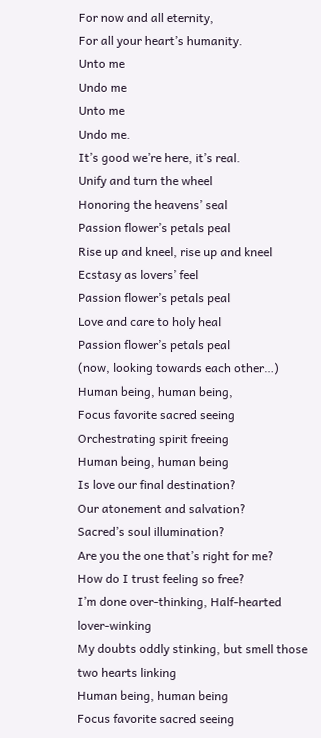For now and all eternity,
For all your heart’s humanity.
Unto me
Undo me
Unto me
Undo me.
It’s good we’re here, it’s real.
Unify and turn the wheel
Honoring the heavens’ seal
Passion flower’s petals peal
Rise up and kneel, rise up and kneel
Ecstasy as lovers’ feel
Passion flower’s petals peal
Love and care to holy heal
Passion flower’s petals peal
(now, looking towards each other…)
Human being, human being,
Focus favorite sacred seeing
Orchestrating spirit freeing
Human being, human being
Is love our final destination?
Our atonement and salvation?
Sacred’s soul illumination?
Are you the one that’s right for me?
How do I trust feeling so free?
I’m done over-thinking, Half-hearted lover-winking
My doubts oddly stinking, but smell those two hearts linking
Human being, human being
Focus favorite sacred seeing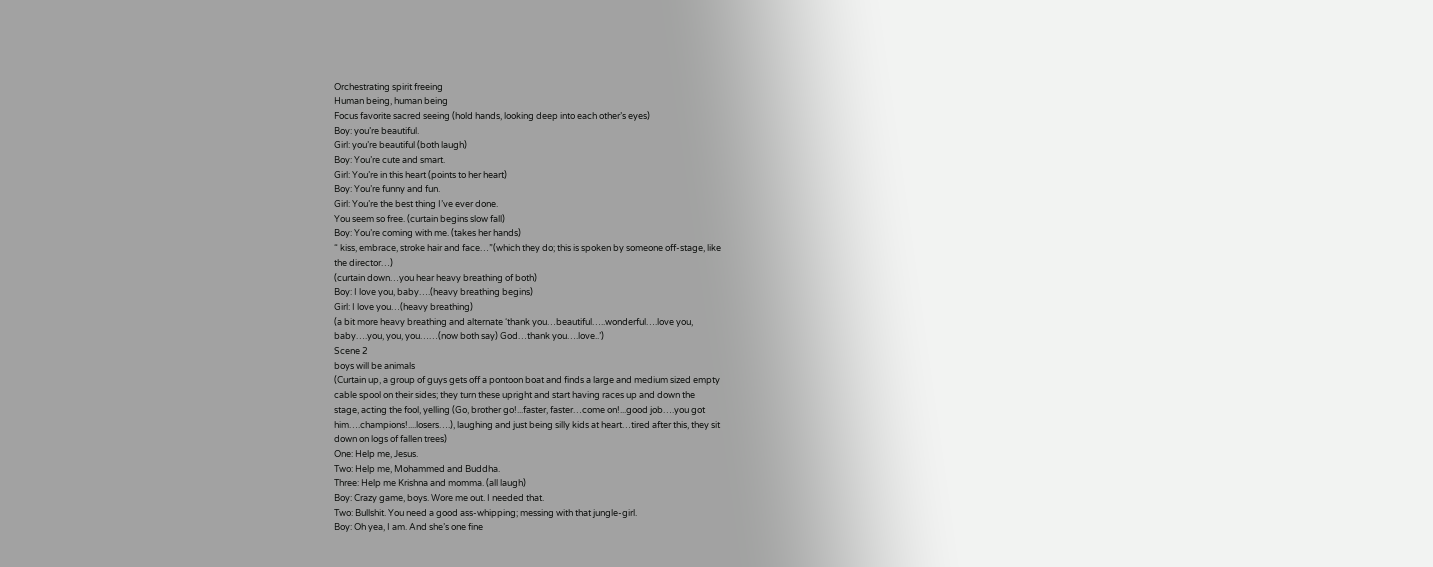Orchestrating spirit freeing
Human being, human being
Focus favorite sacred seeing (hold hands, looking deep into each other’s eyes)
Boy: you’re beautiful.
Girl: you’re beautiful (both laugh)
Boy: You’re cute and smart.
Girl: You’re in this heart (points to her heart)
Boy: You’re funny and fun.
Girl: You’re the best thing I’ve ever done.
You seem so free. (curtain begins slow fall)
Boy: You’re coming with me. (takes her hands)
“ kiss, embrace, stroke hair and face…”(which they do; this is spoken by someone off-stage, like
the director…)
(curtain down…you hear heavy breathing of both)
Boy: I love you, baby….(heavy breathing begins)
Girl: I love you…(heavy breathing)
(a bit more heavy breathing and alternate ‘thank you…beautiful…..wonderful….love you,
baby….you, you, you……(now both say) God…thank you….love..’)
Scene 2
boys will be animals
(Curtain up, a group of guys gets off a pontoon boat and finds a large and medium sized empty
cable spool on their sides; they turn these upright and start having races up and down the
stage, acting the fool, yelling (Go, brother go!...faster, faster…come on!...good job….you got
him….champions!....losers….), laughing and just being silly kids at heart…tired after this, they sit
down on logs of fallen trees)
One: Help me, Jesus.
Two: Help me, Mohammed and Buddha.
Three: Help me Krishna and momma. (all laugh)
Boy: Crazy game, boys. Wore me out. I needed that.
Two: Bullshit. You need a good ass-whipping; messing with that jungle-girl.
Boy: Oh yea, I am. And she’s one fine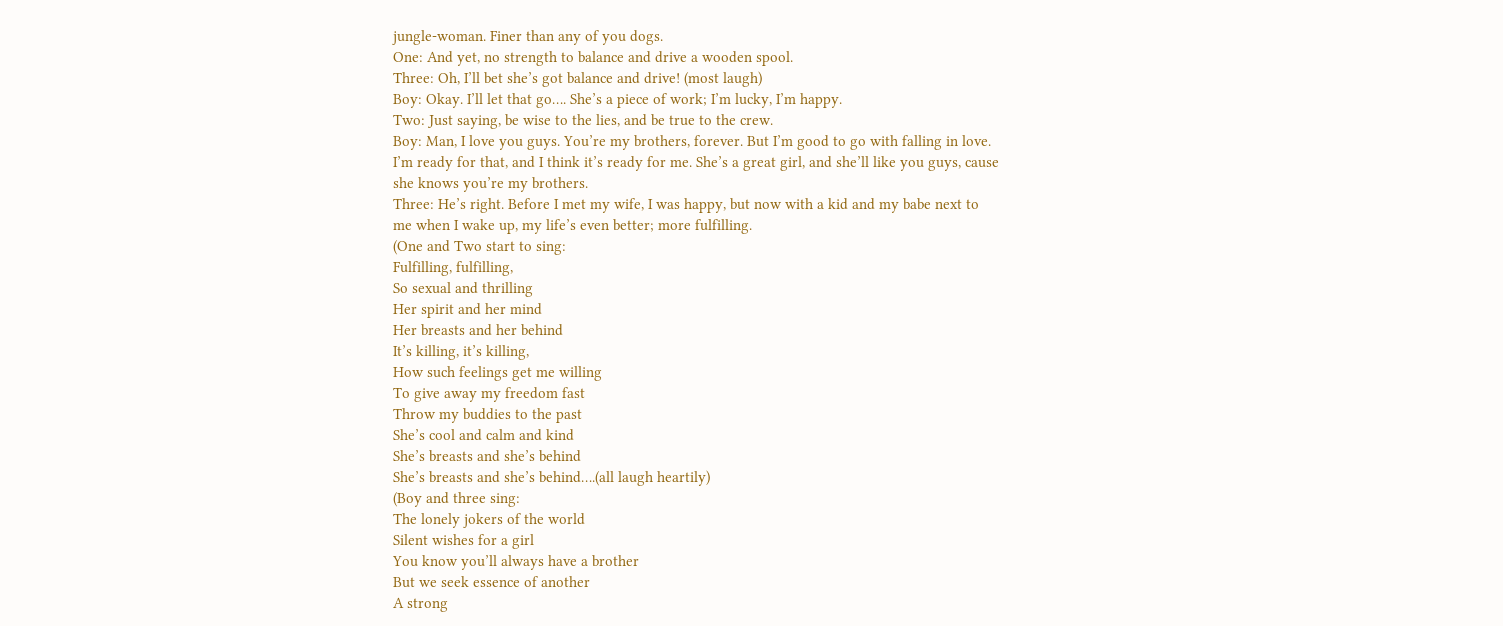jungle-woman. Finer than any of you dogs.
One: And yet, no strength to balance and drive a wooden spool.
Three: Oh, I’ll bet she’s got balance and drive! (most laugh)
Boy: Okay. I’ll let that go…. She’s a piece of work; I’m lucky, I’m happy.
Two: Just saying, be wise to the lies, and be true to the crew.
Boy: Man, I love you guys. You’re my brothers, forever. But I’m good to go with falling in love.
I’m ready for that, and I think it’s ready for me. She’s a great girl, and she’ll like you guys, cause
she knows you’re my brothers.
Three: He’s right. Before I met my wife, I was happy, but now with a kid and my babe next to
me when I wake up, my life’s even better; more fulfilling.
(One and Two start to sing:
Fulfilling, fulfilling,
So sexual and thrilling
Her spirit and her mind
Her breasts and her behind
It’s killing, it’s killing,
How such feelings get me willing
To give away my freedom fast
Throw my buddies to the past
She’s cool and calm and kind
She’s breasts and she’s behind
She’s breasts and she’s behind….(all laugh heartily)
(Boy and three sing:
The lonely jokers of the world
Silent wishes for a girl
You know you’ll always have a brother
But we seek essence of another
A strong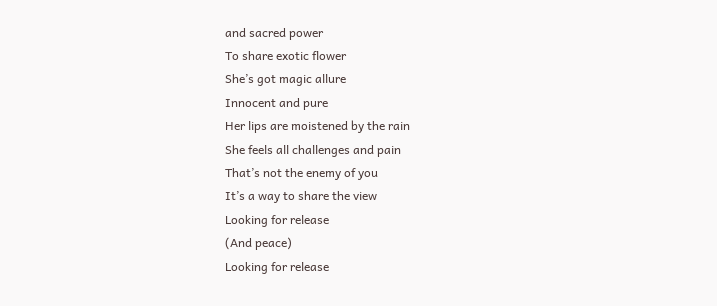and sacred power
To share exotic flower
She’s got magic allure
Innocent and pure
Her lips are moistened by the rain
She feels all challenges and pain
That’s not the enemy of you
It’s a way to share the view
Looking for release
(And peace)
Looking for release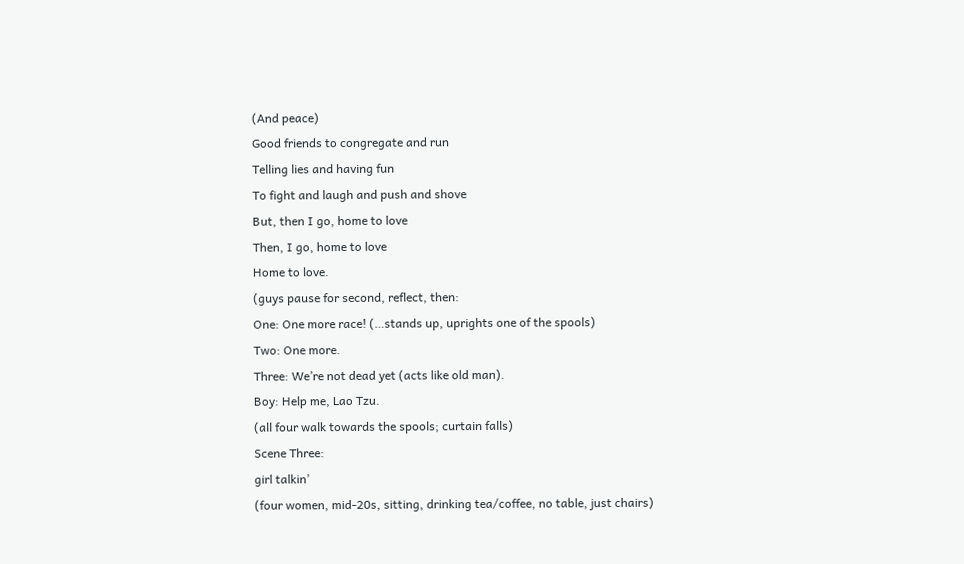(And peace)
Good friends to congregate and run
Telling lies and having fun
To fight and laugh and push and shove
But, then I go, home to love
Then, I go, home to love
Home to love.
(guys pause for second, reflect, then:
One: One more race! (…stands up, uprights one of the spools)
Two: One more.
Three: We’re not dead yet (acts like old man).
Boy: Help me, Lao Tzu.
(all four walk towards the spools; curtain falls)
Scene Three:
girl talkin’
(four women, mid-20s, sitting, drinking tea/coffee, no table, just chairs)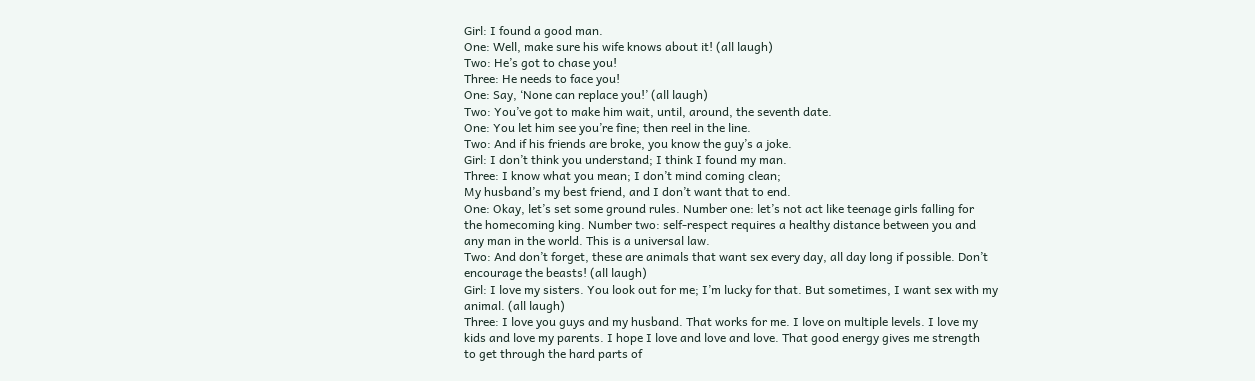Girl: I found a good man.
One: Well, make sure his wife knows about it! (all laugh)
Two: He’s got to chase you!
Three: He needs to face you!
One: Say, ‘None can replace you!’ (all laugh)
Two: You’ve got to make him wait, until, around, the seventh date.
One: You let him see you’re fine; then reel in the line.
Two: And if his friends are broke, you know the guy’s a joke.
Girl: I don’t think you understand; I think I found my man.
Three: I know what you mean; I don’t mind coming clean;
My husband’s my best friend, and I don’t want that to end.
One: Okay, let’s set some ground rules. Number one: let’s not act like teenage girls falling for
the homecoming king. Number two: self-respect requires a healthy distance between you and
any man in the world. This is a universal law.
Two: And don’t forget, these are animals that want sex every day, all day long if possible. Don’t
encourage the beasts! (all laugh)
Girl: I love my sisters. You look out for me; I’m lucky for that. But sometimes, I want sex with my
animal. (all laugh)
Three: I love you guys and my husband. That works for me. I love on multiple levels. I love my
kids and love my parents. I hope I love and love and love. That good energy gives me strength
to get through the hard parts of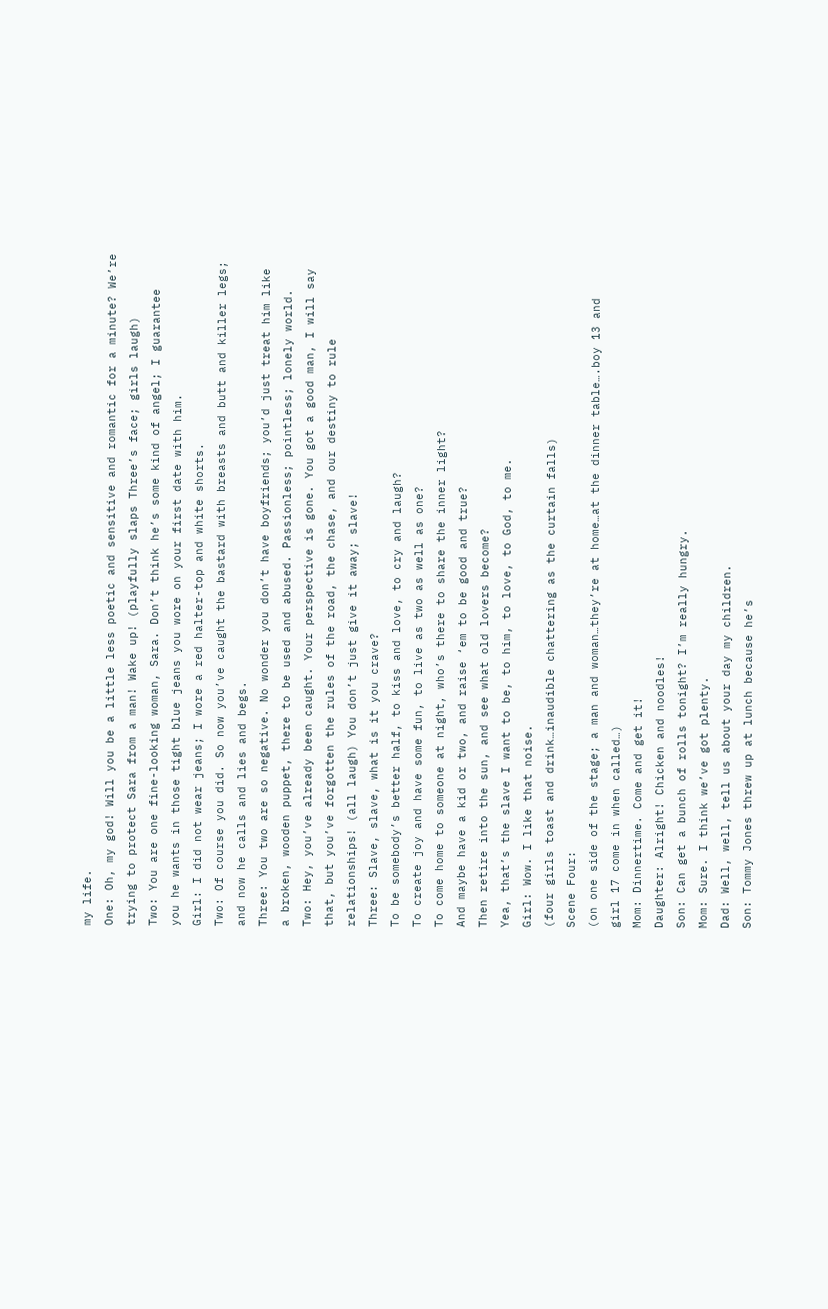my life.
One: Oh, my god! Will you be a little less poetic and sensitive and romantic for a minute? We’re
trying to protect Sara from a man! Wake up! (playfully slaps Three’s face; girls laugh)
Two: You are one fine-looking woman, Sara. Don’t think he’s some kind of angel; I guarantee
you he wants in those tight blue jeans you wore on your first date with him.
Girl: I did not wear jeans; I wore a red halter-top and white shorts.
Two: Of course you did. So now you’ve caught the bastard with breasts and butt and killer legs;
and now he calls and lies and begs.
Three: You two are so negative. No wonder you don’t have boyfriends; you’d just treat him like
a broken, wooden puppet, there to be used and abused. Passionless; pointless; lonely world.
Two: Hey, you’ve already been caught. Your perspective is gone. You got a good man, I will say
that, but you’ve forgotten the rules of the road, the chase, and our destiny to rule
relationships! (all laugh) You don’t just give it away; slave!
Three: Slave, slave, what is it you crave?
To be somebody’s better half, to kiss and love, to cry and laugh?
To create joy and have some fun, to live as two as well as one?
To come home to someone at night, who’s there to share the inner light?
And maybe have a kid or two, and raise ‘em to be good and true?
Then retire into the sun, and see what old lovers become?
Yea, that’s the slave I want to be, to him, to love, to God, to me.
Girl: Wow. I like that noise.
(four girls toast and drink…inaudible chattering as the curtain falls)
Scene Four:
(on one side of the stage; a man and woman…they’re at home…at the dinner table….boy 13 and
girl 17 come in when called…)
Mom: Dinnertime. Come and get it!
Daughter: Alright! Chicken and noodles!
Son: Can get a bunch of rolls tonight? I’m really hungry.
Mom: Sure. I think we’ve got plenty.
Dad: Well, well, tell us about your day my children.
Son: Tommy Jones threw up at lunch because he’s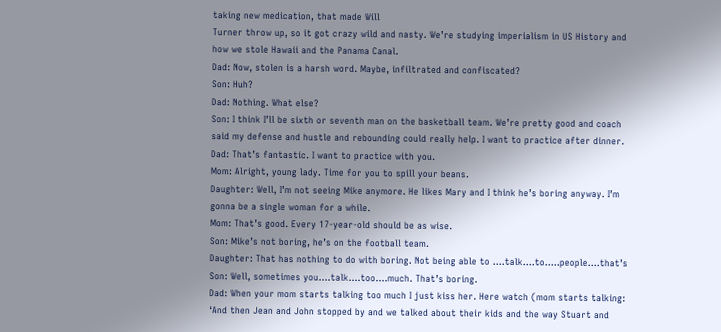taking new medication, that made Will
Turner throw up, so it got crazy wild and nasty. We’re studying imperialism in US History and
how we stole Hawaii and the Panama Canal.
Dad: Now, stolen is a harsh word. Maybe, infiltrated and confiscated?
Son: Huh?
Dad: Nothing. What else?
Son: I think I’ll be sixth or seventh man on the basketball team. We’re pretty good and coach
said my defense and hustle and rebounding could really help. I want to practice after dinner.
Dad: That’s fantastic. I want to practice with you.
Mom: Alright, young lady. Time for you to spill your beans.
Daughter: Well, I’m not seeing Mike anymore. He likes Mary and I think he’s boring anyway. I’m
gonna be a single woman for a while.
Mom: That’s good. Every 17-year-old should be as wise.
Son: Mike’s not boring, he’s on the football team.
Daughter: That has nothing to do with boring. Not being able to ….talk….to…..people….that’s
Son: Well, sometimes you….talk….too….much. That’s boring.
Dad: When your mom starts talking too much I just kiss her. Here watch (mom starts talking:
‘And then Jean and John stopped by and we talked about their kids and the way Stuart and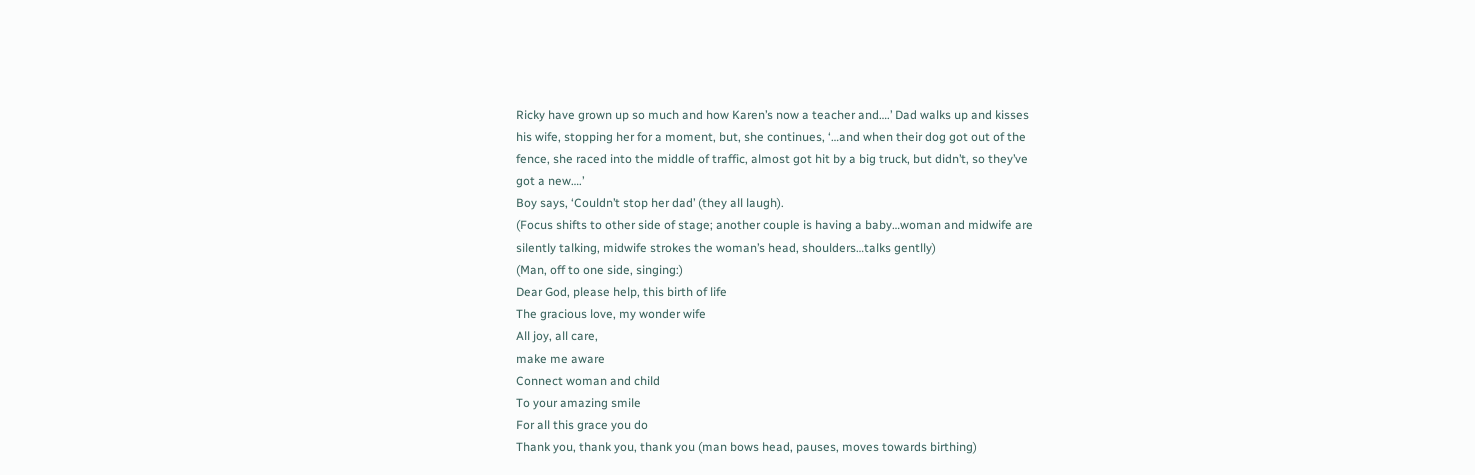Ricky have grown up so much and how Karen’s now a teacher and….’ Dad walks up and kisses
his wife, stopping her for a moment, but, she continues, ‘…and when their dog got out of the
fence, she raced into the middle of traffic, almost got hit by a big truck, but didn’t, so they’ve
got a new….’
Boy says, ‘Couldn’t stop her dad’ (they all laugh).
(Focus shifts to other side of stage; another couple is having a baby…woman and midwife are
silently talking, midwife strokes the woman’s head, shoulders…talks gentlly)
(Man, off to one side, singing:)
Dear God, please help, this birth of life
The gracious love, my wonder wife
All joy, all care,
make me aware
Connect woman and child
To your amazing smile
For all this grace you do
Thank you, thank you, thank you (man bows head, pauses, moves towards birthing)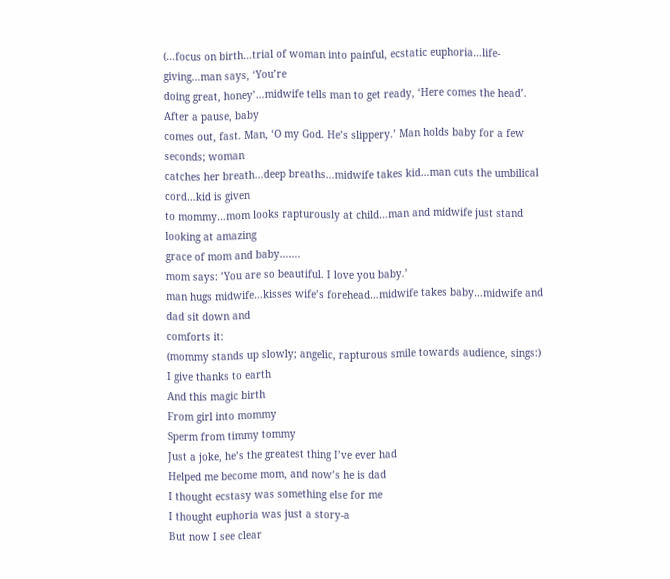(…focus on birth…trial of woman into painful, ecstatic euphoria…life-giving…man says, ‘You’re
doing great, honey’…midwife tells man to get ready, ‘Here comes the head’. After a pause, baby
comes out, fast. Man, ‘O my God. He’s slippery.’ Man holds baby for a few seconds; woman
catches her breath…deep breaths…midwife takes kid…man cuts the umbilical cord…kid is given
to mommy…mom looks rapturously at child…man and midwife just stand looking at amazing
grace of mom and baby…….
mom says: ’You are so beautiful. I love you baby.’
man hugs midwife…kisses wife’s forehead…midwife takes baby…midwife and dad sit down and
comforts it:
(mommy stands up slowly; angelic, rapturous smile towards audience, sings:)
I give thanks to earth
And this magic birth
From girl into mommy
Sperm from timmy tommy
Just a joke, he’s the greatest thing I’ve ever had
Helped me become mom, and now’s he is dad
I thought ecstasy was something else for me
I thought euphoria was just a story-a
But now I see clear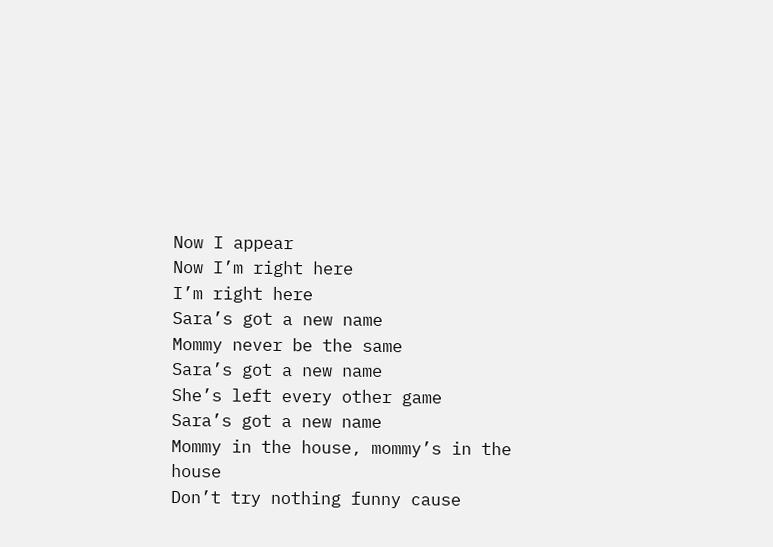Now I appear
Now I’m right here
I’m right here
Sara’s got a new name
Mommy never be the same
Sara’s got a new name
She’s left every other game
Sara’s got a new name
Mommy in the house, mommy’s in the house
Don’t try nothing funny cause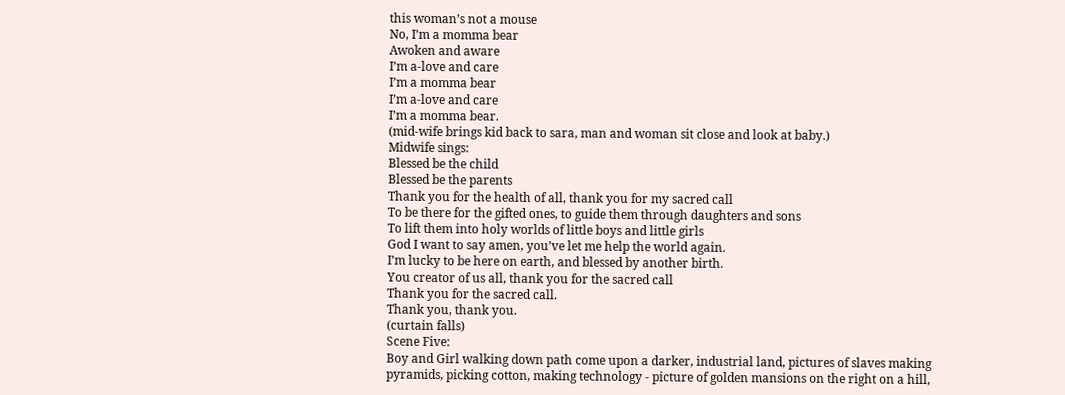this woman’s not a mouse
No, I’m a momma bear
Awoken and aware
I’m a-love and care
I’m a momma bear
I’m a-love and care
I’m a momma bear.
(mid-wife brings kid back to sara, man and woman sit close and look at baby.)
Midwife sings:
Blessed be the child
Blessed be the parents
Thank you for the health of all, thank you for my sacred call
To be there for the gifted ones, to guide them through daughters and sons
To lift them into holy worlds of little boys and little girls
God I want to say amen, you’ve let me help the world again.
I’m lucky to be here on earth, and blessed by another birth.
You creator of us all, thank you for the sacred call
Thank you for the sacred call.
Thank you, thank you.
(curtain falls)
Scene Five:
Boy and Girl walking down path come upon a darker, industrial land, pictures of slaves making
pyramids, picking cotton, making technology - picture of golden mansions on the right on a hill,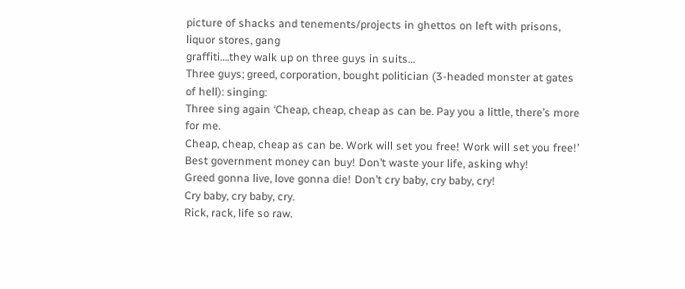picture of shacks and tenements/projects in ghettos on left with prisons, liquor stores, gang
graffiti….they walk up on three guys in suits…
Three guys; greed, corporation, bought politician (3-headed monster at gates of hell): singing:
Three sing again ‘Cheap, cheap, cheap as can be. Pay you a little, there’s more for me.
Cheap, cheap, cheap as can be. Work will set you free! Work will set you free!’
Best government money can buy! Don’t waste your life, asking why!
Greed gonna live, love gonna die! Don’t cry baby, cry baby, cry!
Cry baby, cry baby, cry.
Rick, rack, life so raw.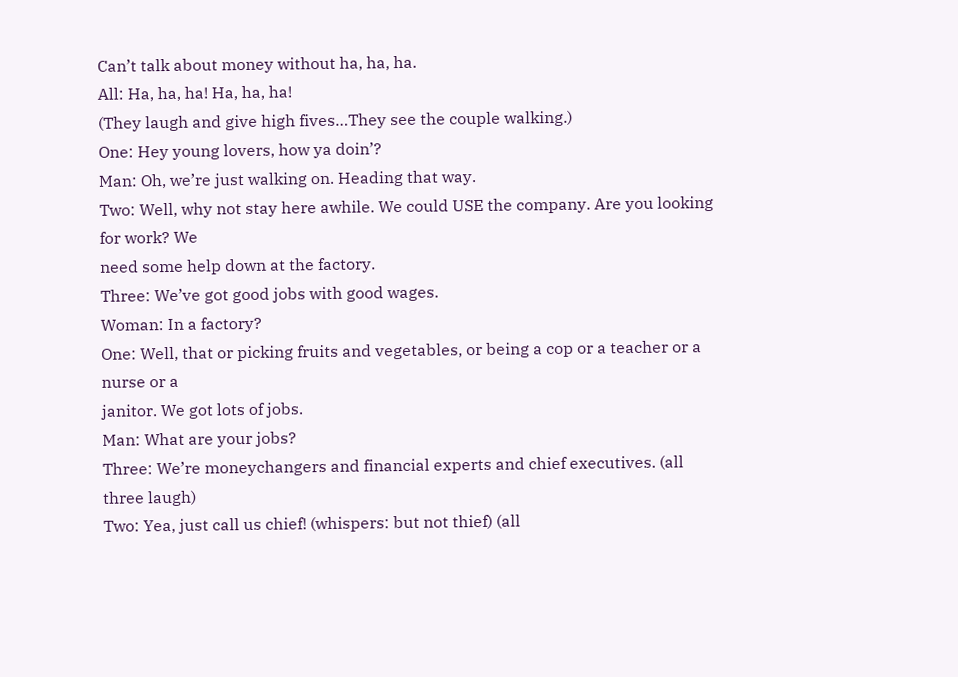Can’t talk about money without ha, ha, ha.
All: Ha, ha, ha! Ha, ha, ha!
(They laugh and give high fives…They see the couple walking.)
One: Hey young lovers, how ya doin’?
Man: Oh, we’re just walking on. Heading that way.
Two: Well, why not stay here awhile. We could USE the company. Are you looking for work? We
need some help down at the factory.
Three: We’ve got good jobs with good wages.
Woman: In a factory?
One: Well, that or picking fruits and vegetables, or being a cop or a teacher or a nurse or a
janitor. We got lots of jobs.
Man: What are your jobs?
Three: We’re moneychangers and financial experts and chief executives. (all three laugh)
Two: Yea, just call us chief! (whispers: but not thief) (all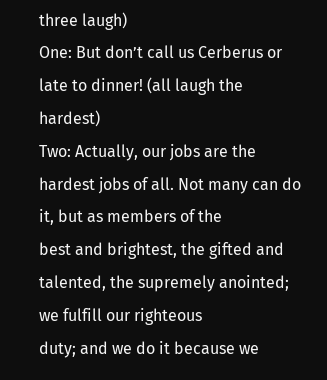three laugh)
One: But don’t call us Cerberus or late to dinner! (all laugh the hardest)
Two: Actually, our jobs are the hardest jobs of all. Not many can do it, but as members of the
best and brightest, the gifted and talented, the supremely anointed; we fulfill our righteous
duty; and we do it because we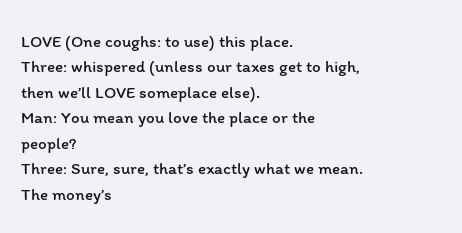LOVE (One coughs: to use) this place.
Three: whispered (unless our taxes get to high, then we’ll LOVE someplace else).
Man: You mean you love the place or the people?
Three: Sure, sure, that’s exactly what we mean. The money’s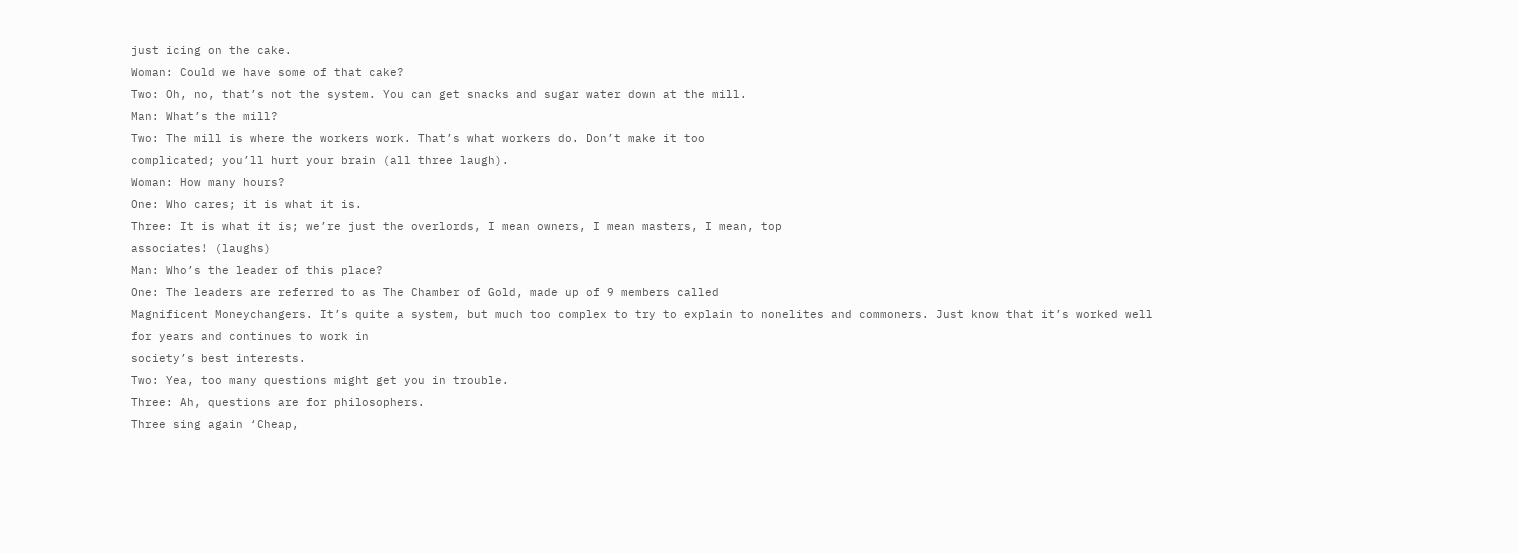just icing on the cake.
Woman: Could we have some of that cake?
Two: Oh, no, that’s not the system. You can get snacks and sugar water down at the mill.
Man: What’s the mill?
Two: The mill is where the workers work. That’s what workers do. Don’t make it too
complicated; you’ll hurt your brain (all three laugh).
Woman: How many hours?
One: Who cares; it is what it is.
Three: It is what it is; we’re just the overlords, I mean owners, I mean masters, I mean, top
associates! (laughs)
Man: Who’s the leader of this place?
One: The leaders are referred to as The Chamber of Gold, made up of 9 members called
Magnificent Moneychangers. It’s quite a system, but much too complex to try to explain to nonelites and commoners. Just know that it’s worked well for years and continues to work in
society’s best interests.
Two: Yea, too many questions might get you in trouble.
Three: Ah, questions are for philosophers.
Three sing again ‘Cheap,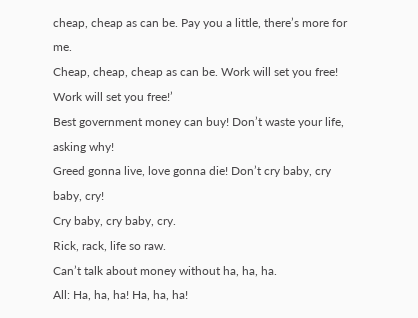cheap, cheap as can be. Pay you a little, there’s more for me.
Cheap, cheap, cheap as can be. Work will set you free! Work will set you free!’
Best government money can buy! Don’t waste your life, asking why!
Greed gonna live, love gonna die! Don’t cry baby, cry baby, cry!
Cry baby, cry baby, cry.
Rick, rack, life so raw.
Can’t talk about money without ha, ha, ha.
All: Ha, ha, ha! Ha, ha, ha!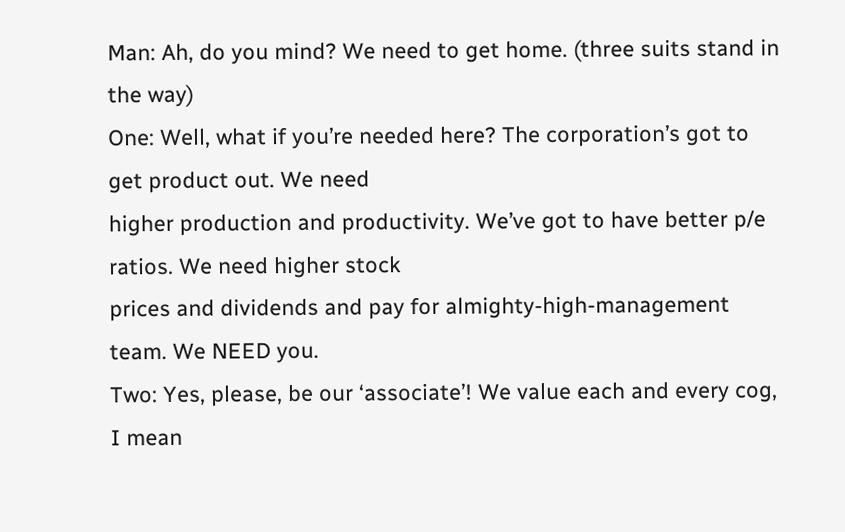Man: Ah, do you mind? We need to get home. (three suits stand in the way)
One: Well, what if you’re needed here? The corporation’s got to get product out. We need
higher production and productivity. We’ve got to have better p/e ratios. We need higher stock
prices and dividends and pay for almighty-high-management team. We NEED you.
Two: Yes, please, be our ‘associate’! We value each and every cog, I mean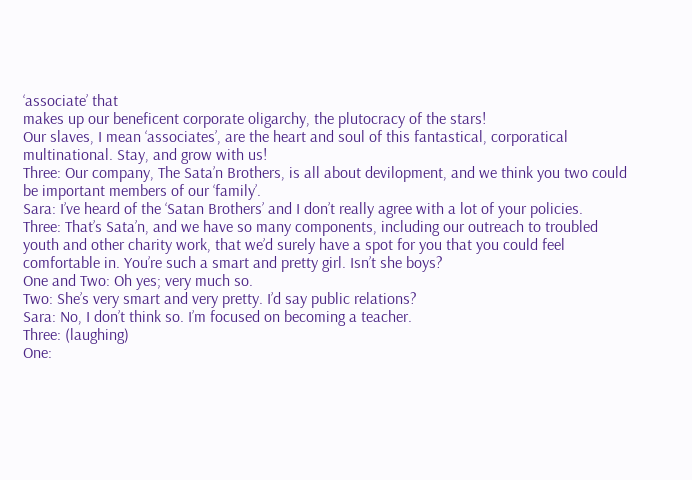‘associate’ that
makes up our beneficent corporate oligarchy, the plutocracy of the stars!
Our slaves, I mean ‘associates’, are the heart and soul of this fantastical, corporatical multinational. Stay, and grow with us!
Three: Our company, The Sata’n Brothers, is all about devilopment, and we think you two could
be important members of our ‘family’.
Sara: I’ve heard of the ‘Satan Brothers’ and I don’t really agree with a lot of your policies.
Three: That’s Sata’n, and we have so many components, including our outreach to troubled
youth and other charity work, that we’d surely have a spot for you that you could feel
comfortable in. You’re such a smart and pretty girl. Isn’t she boys?
One and Two: Oh yes; very much so.
Two: She’s very smart and very pretty. I’d say public relations?
Sara: No, I don’t think so. I’m focused on becoming a teacher.
Three: (laughing)
One: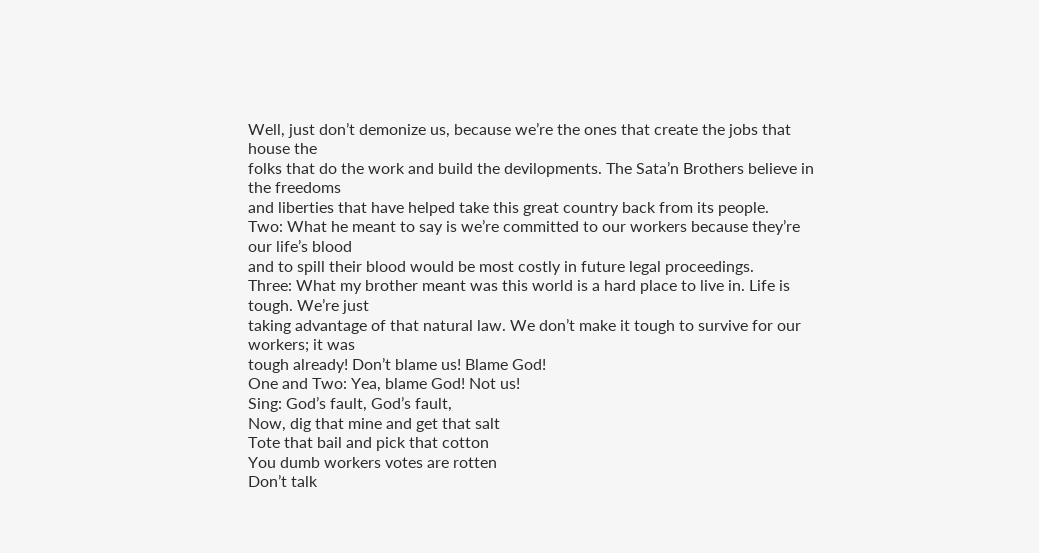Well, just don’t demonize us, because we’re the ones that create the jobs that house the
folks that do the work and build the devilopments. The Sata’n Brothers believe in the freedoms
and liberties that have helped take this great country back from its people.
Two: What he meant to say is we’re committed to our workers because they’re our life’s blood
and to spill their blood would be most costly in future legal proceedings.
Three: What my brother meant was this world is a hard place to live in. Life is tough. We’re just
taking advantage of that natural law. We don’t make it tough to survive for our workers; it was
tough already! Don’t blame us! Blame God!
One and Two: Yea, blame God! Not us!
Sing: God’s fault, God’s fault,
Now, dig that mine and get that salt
Tote that bail and pick that cotton
You dumb workers votes are rotten
Don’t talk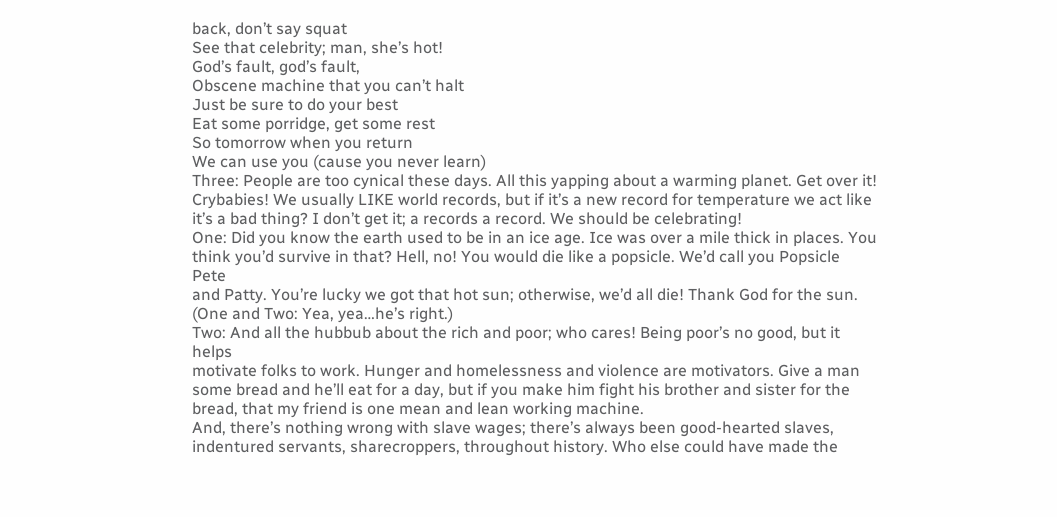back, don’t say squat
See that celebrity; man, she’s hot!
God’s fault, god’s fault,
Obscene machine that you can’t halt
Just be sure to do your best
Eat some porridge, get some rest
So tomorrow when you return
We can use you (cause you never learn)
Three: People are too cynical these days. All this yapping about a warming planet. Get over it!
Crybabies! We usually LIKE world records, but if it’s a new record for temperature we act like
it’s a bad thing? I don’t get it; a records a record. We should be celebrating!
One: Did you know the earth used to be in an ice age. Ice was over a mile thick in places. You
think you’d survive in that? Hell, no! You would die like a popsicle. We’d call you Popsicle Pete
and Patty. You’re lucky we got that hot sun; otherwise, we’d all die! Thank God for the sun.
(One and Two: Yea, yea…he’s right.)
Two: And all the hubbub about the rich and poor; who cares! Being poor’s no good, but it helps
motivate folks to work. Hunger and homelessness and violence are motivators. Give a man
some bread and he’ll eat for a day, but if you make him fight his brother and sister for the
bread, that my friend is one mean and lean working machine.
And, there’s nothing wrong with slave wages; there’s always been good-hearted slaves,
indentured servants, sharecroppers, throughout history. Who else could have made the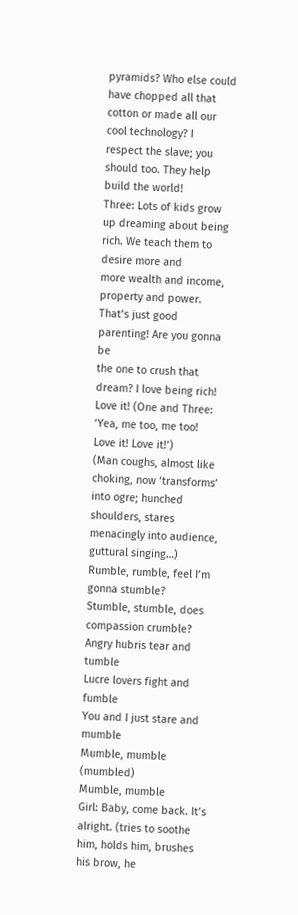pyramids? Who else could have chopped all that cotton or made all our cool technology? I
respect the slave; you should too. They help build the world!
Three: Lots of kids grow up dreaming about being rich. We teach them to desire more and
more wealth and income, property and power. That’s just good parenting! Are you gonna be
the one to crush that dream? I love being rich! Love it! (One and Three: ‘Yea, me too, me too!
Love it! Love it!’)
(Man coughs, almost like choking, now ‘transforms’ into ogre; hunched shoulders, stares
menacingly into audience, guttural singing…)
Rumble, rumble, feel I’m gonna stumble?
Stumble, stumble, does compassion crumble?
Angry hubris tear and tumble
Lucre lovers fight and fumble
You and I just stare and mumble
Mumble, mumble (mumbled)
Mumble, mumble
Girl: Baby, come back. It’s alright. (tries to soothe him, holds him, brushes his brow, he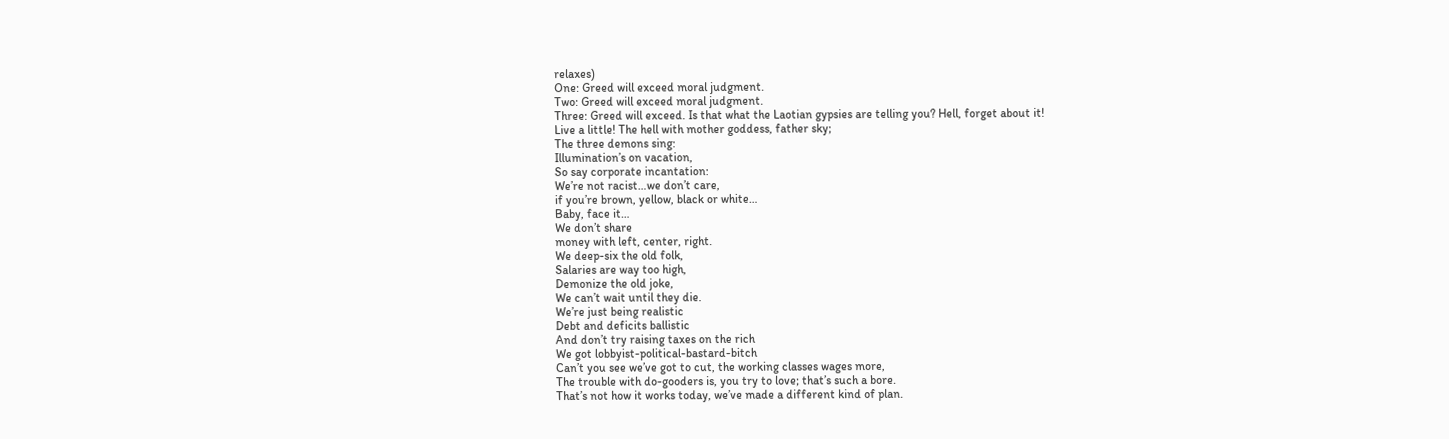relaxes)
One: Greed will exceed moral judgment.
Two: Greed will exceed moral judgment.
Three: Greed will exceed. Is that what the Laotian gypsies are telling you? Hell, forget about it!
Live a little! The hell with mother goddess, father sky;
The three demons sing:
Illumination’s on vacation,
So say corporate incantation:
We’re not racist…we don’t care,
if you’re brown, yellow, black or white…
Baby, face it…
We don’t share
money with left, center, right.
We deep-six the old folk,
Salaries are way too high,
Demonize the old joke,
We can’t wait until they die.
We’re just being realistic
Debt and deficits ballistic
And don’t try raising taxes on the rich
We got lobbyist-political-bastard-bitch
Can’t you see we’ve got to cut, the working classes wages more,
The trouble with do-gooders is, you try to love; that’s such a bore.
That’s not how it works today, we’ve made a different kind of plan.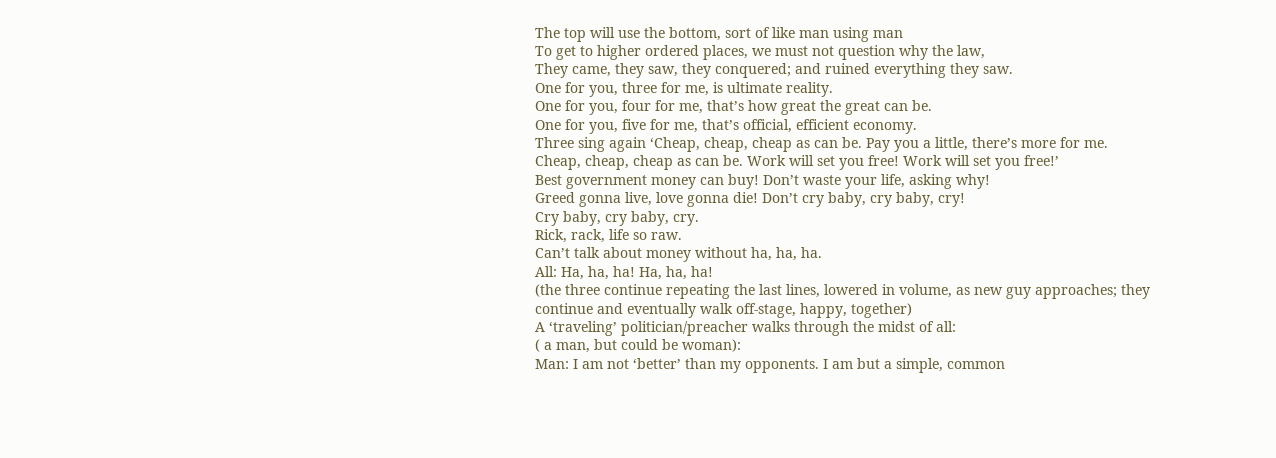The top will use the bottom, sort of like man using man
To get to higher ordered places, we must not question why the law,
They came, they saw, they conquered; and ruined everything they saw.
One for you, three for me, is ultimate reality.
One for you, four for me, that’s how great the great can be.
One for you, five for me, that’s official, efficient economy.
Three sing again ‘Cheap, cheap, cheap as can be. Pay you a little, there’s more for me.
Cheap, cheap, cheap as can be. Work will set you free! Work will set you free!’
Best government money can buy! Don’t waste your life, asking why!
Greed gonna live, love gonna die! Don’t cry baby, cry baby, cry!
Cry baby, cry baby, cry.
Rick, rack, life so raw.
Can’t talk about money without ha, ha, ha.
All: Ha, ha, ha! Ha, ha, ha!
(the three continue repeating the last lines, lowered in volume, as new guy approaches; they
continue and eventually walk off-stage, happy, together)
A ‘traveling’ politician/preacher walks through the midst of all:
( a man, but could be woman):
Man: I am not ‘better’ than my opponents. I am but a simple, common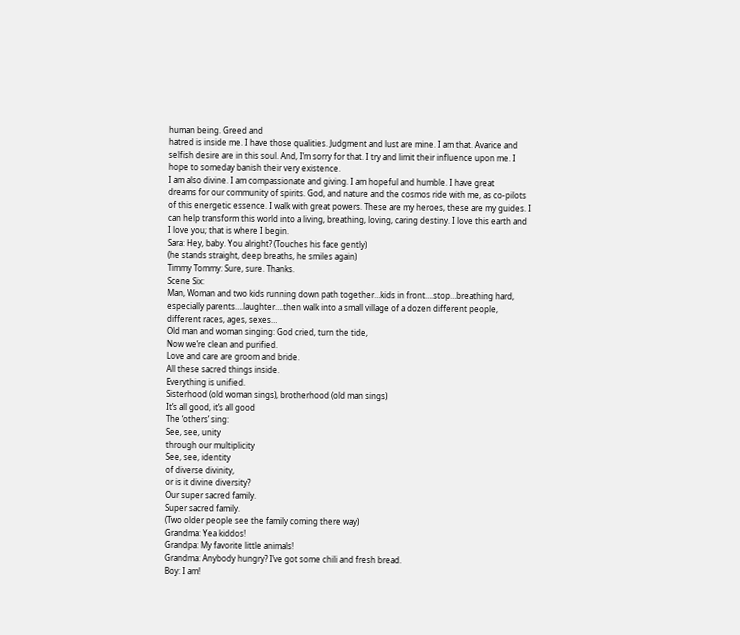human being. Greed and
hatred is inside me. I have those qualities. Judgment and lust are mine. I am that. Avarice and
selfish desire are in this soul. And, I’m sorry for that. I try and limit their influence upon me. I
hope to someday banish their very existence.
I am also divine. I am compassionate and giving. I am hopeful and humble. I have great
dreams for our community of spirits. God, and nature and the cosmos ride with me, as co-pilots
of this energetic essence. I walk with great powers. These are my heroes, these are my guides. I
can help transform this world into a living, breathing, loving, caring destiny. I love this earth and
I love you; that is where I begin.
Sara: Hey, baby. You alright? (Touches his face gently)
(he stands straight, deep breaths, he smiles again)
Timmy Tommy: Sure, sure. Thanks.
Scene Six:
Man, Woman and two kids running down path together…kids in front….stop…breathing hard,
especially parents….laughter….then walk into a small village of a dozen different people,
different races, ages, sexes…
Old man and woman singing: God cried, turn the tide,
Now we’re clean and purified.
Love and care are groom and bride.
All these sacred things inside.
Everything is unified.
Sisterhood (old woman sings), brotherhood (old man sings)
It’s all good, it’s all good
The ‘others’ sing:
See, see, unity
through our multiplicity
See, see, identity
of diverse divinity,
or is it divine diversity?
Our super sacred family.
Super sacred family.
(Two older people see the family coming there way)
Grandma: Yea kiddos!
Grandpa: My favorite little animals!
Grandma: Anybody hungry? I’ve got some chili and fresh bread.
Boy: I am!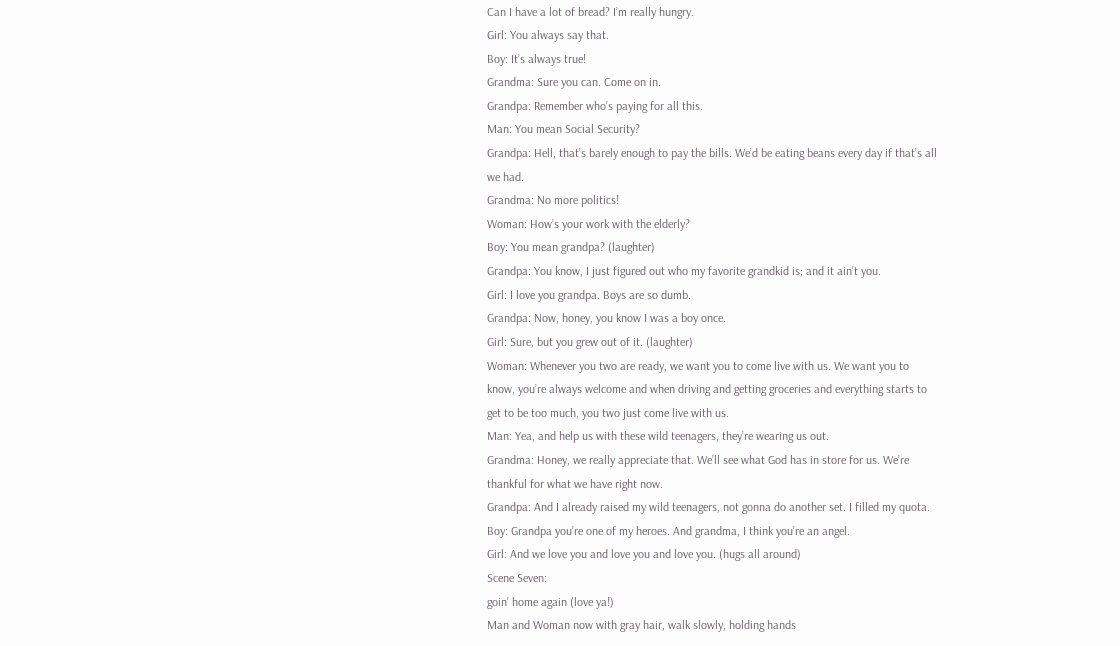Can I have a lot of bread? I’m really hungry.
Girl: You always say that.
Boy: It’s always true!
Grandma: Sure you can. Come on in.
Grandpa: Remember who’s paying for all this.
Man: You mean Social Security?
Grandpa: Hell, that’s barely enough to pay the bills. We’d be eating beans every day if that’s all
we had.
Grandma: No more politics!
Woman: How’s your work with the elderly?
Boy: You mean grandpa? (laughter)
Grandpa: You know, I just figured out who my favorite grandkid is; and it ain’t you.
Girl: I love you grandpa. Boys are so dumb.
Grandpa: Now, honey, you know I was a boy once.
Girl: Sure, but you grew out of it. (laughter)
Woman: Whenever you two are ready, we want you to come live with us. We want you to
know, you’re always welcome and when driving and getting groceries and everything starts to
get to be too much, you two just come live with us.
Man: Yea, and help us with these wild teenagers, they’re wearing us out.
Grandma: Honey, we really appreciate that. We’ll see what God has in store for us. We’re
thankful for what we have right now.
Grandpa: And I already raised my wild teenagers, not gonna do another set. I filled my quota.
Boy: Grandpa you’re one of my heroes. And grandma, I think you’re an angel.
Girl: And we love you and love you and love you. (hugs all around)
Scene Seven:
goin’ home again (love ya!)
Man and Woman now with gray hair, walk slowly, holding hands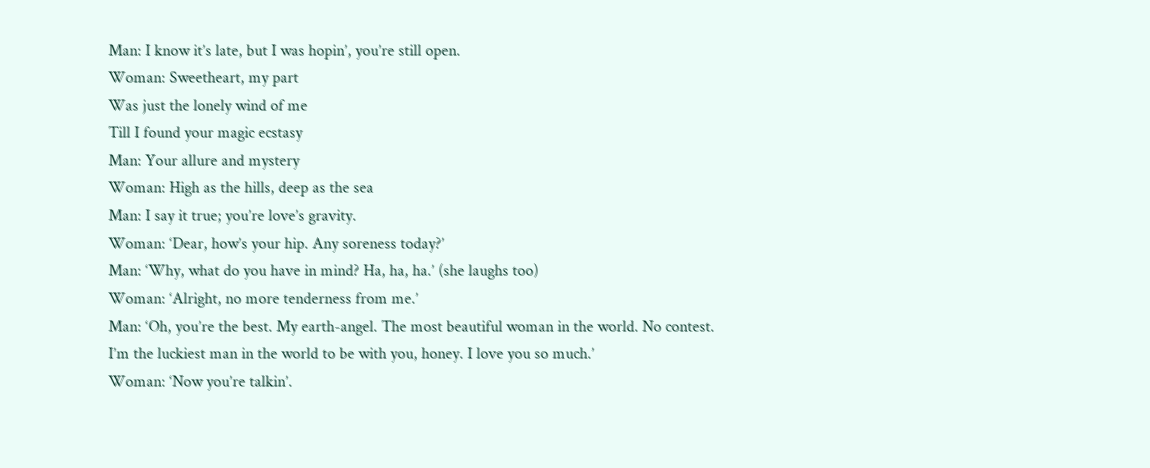Man: I know it’s late, but I was hopin’, you’re still open.
Woman: Sweetheart, my part
Was just the lonely wind of me
Till I found your magic ecstasy
Man: Your allure and mystery
Woman: High as the hills, deep as the sea
Man: I say it true; you’re love’s gravity.
Woman: ‘Dear, how’s your hip. Any soreness today?’
Man: ‘Why, what do you have in mind? Ha, ha, ha.’ (she laughs too)
Woman: ‘Alright, no more tenderness from me.’
Man: ‘Oh, you’re the best. My earth-angel. The most beautiful woman in the world. No contest.
I’m the luckiest man in the world to be with you, honey. I love you so much.’
Woman: ‘Now you’re talkin’.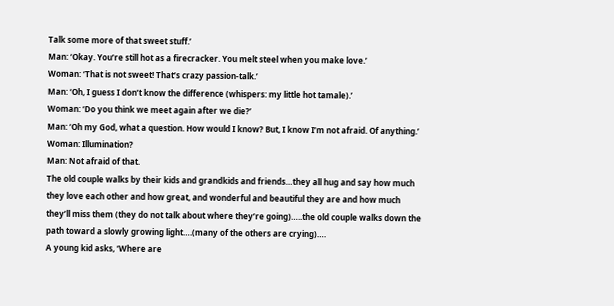Talk some more of that sweet stuff.’
Man: ‘Okay. You’re still hot as a firecracker. You melt steel when you make love.’
Woman: ‘That is not sweet! That’s crazy passion-talk.’
Man: ‘Oh, I guess I don’t know the difference (whispers: my little hot tamale).’
Woman: ‘Do you think we meet again after we die?’
Man: ‘Oh my God, what a question. How would I know? But, I know I’m not afraid. Of anything.’
Woman: Illumination?
Man: Not afraid of that.
The old couple walks by their kids and grandkids and friends…they all hug and say how much
they love each other and how great, and wonderful and beautiful they are and how much
they’ll miss them (they do not talk about where they’re going)…..the old couple walks down the
path toward a slowly growing light….(many of the others are crying)….
A young kid asks, ‘Where are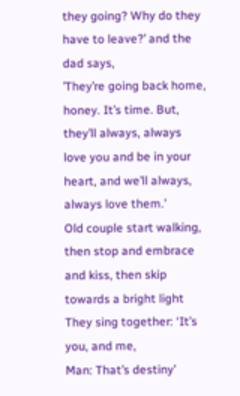they going? Why do they have to leave?’ and the dad says,
’They’re going back home, honey. It’s time. But, they’ll always, always love you and be in your
heart, and we’ll always, always love them.’
Old couple start walking, then stop and embrace and kiss, then skip towards a bright light
They sing together: ‘It’s you, and me,
Man: That’s destiny’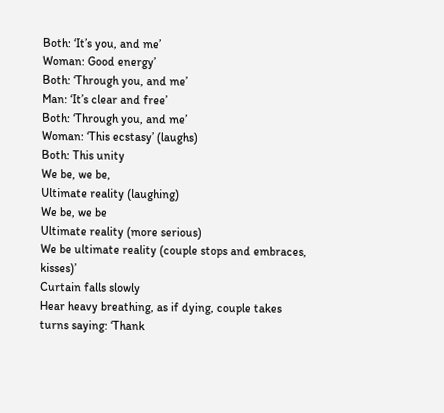Both: ‘It’s you, and me’
Woman: Good energy’
Both: ‘Through you, and me’
Man: ‘It’s clear and free’
Both: ‘Through you, and me’
Woman: ‘This ecstasy’ (laughs)
Both: This unity
We be, we be,
Ultimate reality (laughing)
We be, we be
Ultimate reality (more serious)
We be ultimate reality (couple stops and embraces, kisses)’
Curtain falls slowly
Hear heavy breathing, as if dying, couple takes turns saying: ‘Thank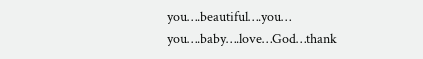you….beautiful….you…
you….baby….love…God…thank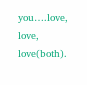you….love, love, love(both).